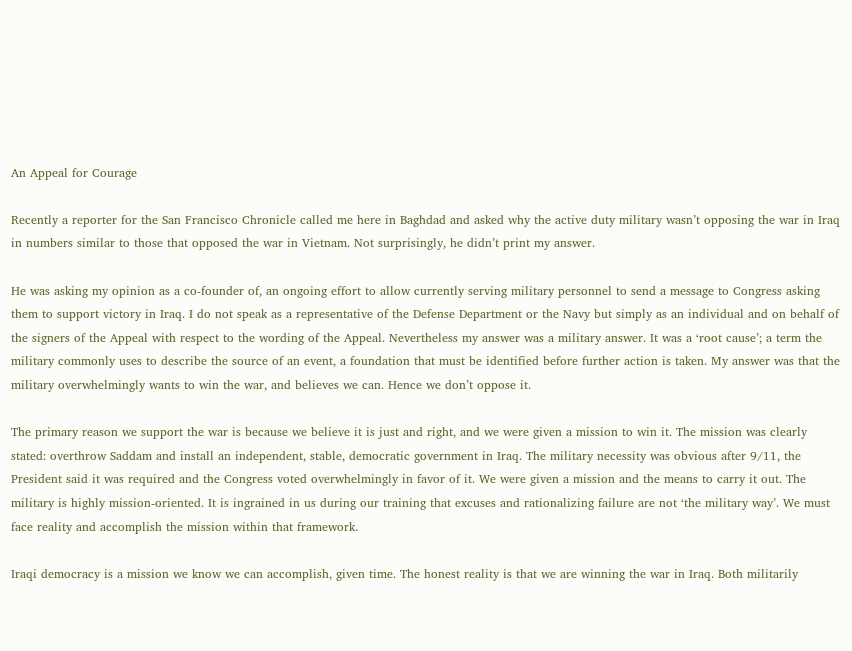An Appeal for Courage

Recently a reporter for the San Francisco Chronicle called me here in Baghdad and asked why the active duty military wasn’t opposing the war in Iraq in numbers similar to those that opposed the war in Vietnam. Not surprisingly, he didn’t print my answer.

He was asking my opinion as a co-founder of, an ongoing effort to allow currently serving military personnel to send a message to Congress asking them to support victory in Iraq. I do not speak as a representative of the Defense Department or the Navy but simply as an individual and on behalf of the signers of the Appeal with respect to the wording of the Appeal. Nevertheless my answer was a military answer. It was a ‘root cause’; a term the military commonly uses to describe the source of an event, a foundation that must be identified before further action is taken. My answer was that the military overwhelmingly wants to win the war, and believes we can. Hence we don’t oppose it.

The primary reason we support the war is because we believe it is just and right, and we were given a mission to win it. The mission was clearly stated: overthrow Saddam and install an independent, stable, democratic government in Iraq. The military necessity was obvious after 9/11, the President said it was required and the Congress voted overwhelmingly in favor of it. We were given a mission and the means to carry it out. The military is highly mission-oriented. It is ingrained in us during our training that excuses and rationalizing failure are not ‘the military way’. We must face reality and accomplish the mission within that framework.

Iraqi democracy is a mission we know we can accomplish, given time. The honest reality is that we are winning the war in Iraq. Both militarily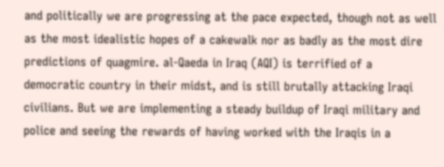and politically we are progressing at the pace expected, though not as well as the most idealistic hopes of a cakewalk nor as badly as the most dire predictions of quagmire. al-Qaeda in Iraq (AQI) is terrified of a democratic country in their midst, and is still brutally attacking Iraqi civilians. But we are implementing a steady buildup of Iraqi military and police and seeing the rewards of having worked with the Iraqis in a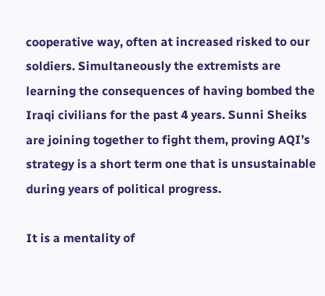cooperative way, often at increased risked to our soldiers. Simultaneously the extremists are learning the consequences of having bombed the Iraqi civilians for the past 4 years. Sunni Sheiks are joining together to fight them, proving AQI’s strategy is a short term one that is unsustainable during years of political progress.

It is a mentality of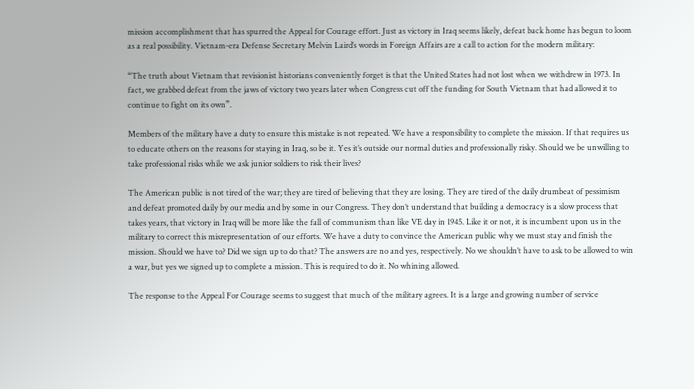mission accomplishment that has spurred the Appeal for Courage effort. Just as victory in Iraq seems likely, defeat back home has begun to loom as a real possibility. Vietnam-era Defense Secretary Melvin Laird’s words in Foreign Affairs are a call to action for the modern military:

“The truth about Vietnam that revisionist historians conveniently forget is that the United States had not lost when we withdrew in 1973. In fact, we grabbed defeat from the jaws of victory two years later when Congress cut off the funding for South Vietnam that had allowed it to continue to fight on its own”.

Members of the military have a duty to ensure this mistake is not repeated. We have a responsibility to complete the mission. If that requires us to educate others on the reasons for staying in Iraq, so be it. Yes it’s outside our normal duties and professionally risky. Should we be unwilling to take professional risks while we ask junior soldiers to risk their lives?

The American public is not tired of the war; they are tired of believing that they are losing. They are tired of the daily drumbeat of pessimism and defeat promoted daily by our media and by some in our Congress. They don’t understand that building a democracy is a slow process that takes years, that victory in Iraq will be more like the fall of communism than like VE day in 1945. Like it or not, it is incumbent upon us in the military to correct this misrepresentation of our efforts. We have a duty to convince the American public why we must stay and finish the mission. Should we have to? Did we sign up to do that? The answers are no and yes, respectively. No we shouldn’t have to ask to be allowed to win a war, but yes we signed up to complete a mission. This is required to do it. No whining allowed.

The response to the Appeal For Courage seems to suggest that much of the military agrees. It is a large and growing number of service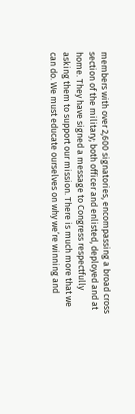members with over 2,600 signatories, encompassing a broad cross section of the military; both officer and enlisted, deployed and at home. They have signed a message to Congress respectfully asking them to support our mission. There is much more that we can do. We must educate ourselves on why we’re winning and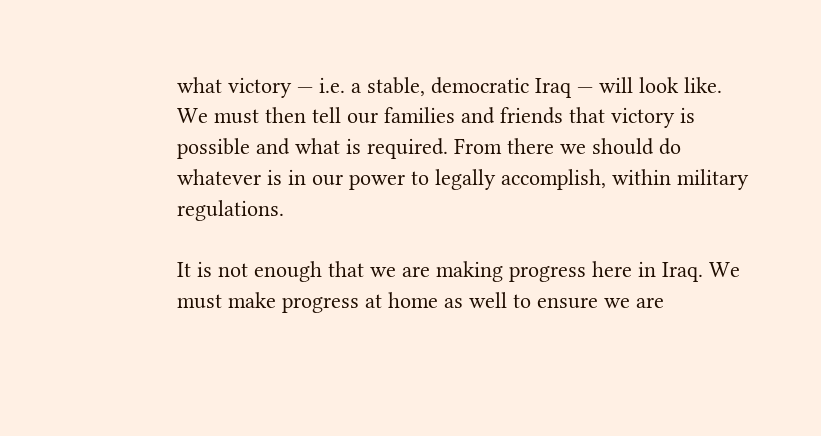what victory — i.e. a stable, democratic Iraq — will look like. We must then tell our families and friends that victory is possible and what is required. From there we should do whatever is in our power to legally accomplish, within military regulations.

It is not enough that we are making progress here in Iraq. We must make progress at home as well to ensure we are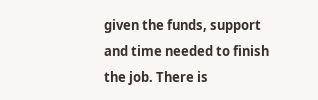given the funds, support and time needed to finish the job. There is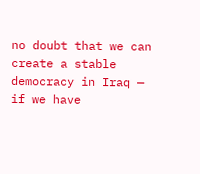no doubt that we can create a stable democracy in Iraq — if we have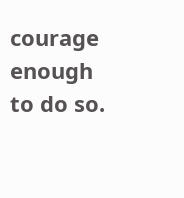courage enough to do so.